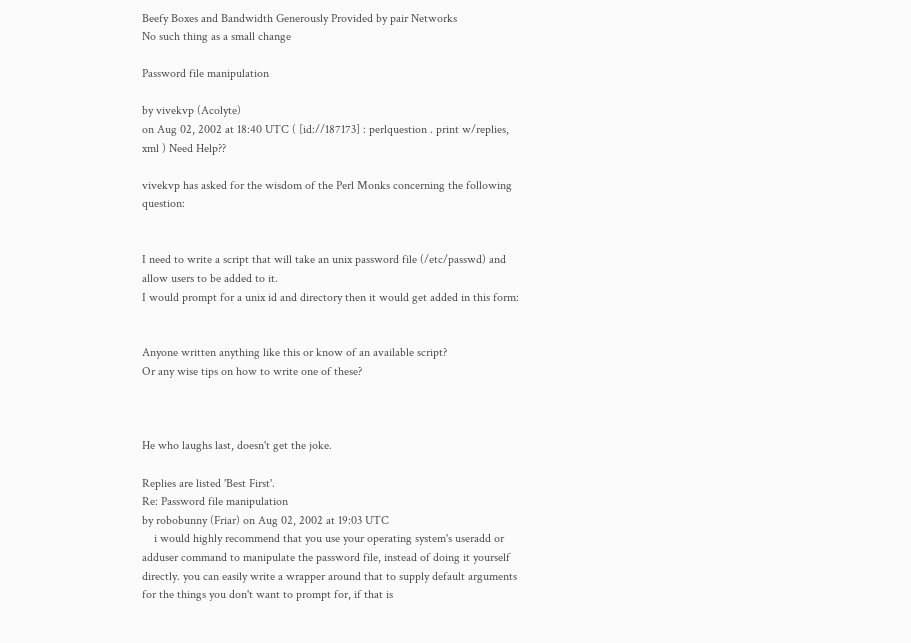Beefy Boxes and Bandwidth Generously Provided by pair Networks
No such thing as a small change

Password file manipulation

by vivekvp (Acolyte)
on Aug 02, 2002 at 18:40 UTC ( [id://187173] : perlquestion . print w/replies, xml ) Need Help??

vivekvp has asked for the wisdom of the Perl Monks concerning the following question:


I need to write a script that will take an unix password file (/etc/passwd) and allow users to be added to it.
I would prompt for a unix id and directory then it would get added in this form:


Anyone written anything like this or know of an available script?
Or any wise tips on how to write one of these?



He who laughs last, doesn't get the joke.

Replies are listed 'Best First'.
Re: Password file manipulation
by robobunny (Friar) on Aug 02, 2002 at 19:03 UTC
    i would highly recommend that you use your operating system's useradd or adduser command to manipulate the password file, instead of doing it yourself directly. you can easily write a wrapper around that to supply default arguments for the things you don't want to prompt for, if that is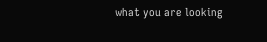what you are looking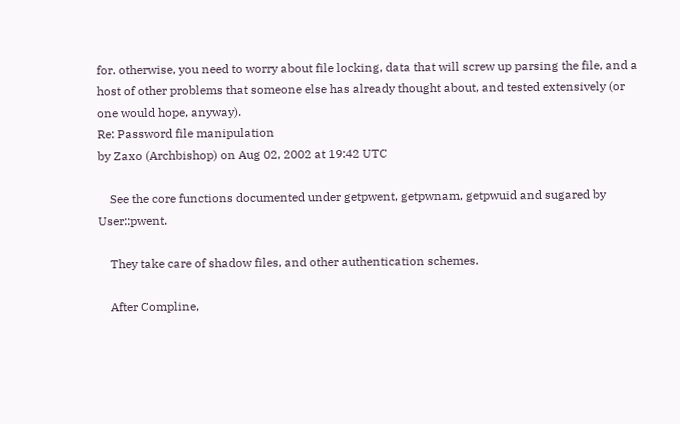for. otherwise, you need to worry about file locking, data that will screw up parsing the file, and a host of other problems that someone else has already thought about, and tested extensively (or one would hope, anyway).
Re: Password file manipulation
by Zaxo (Archbishop) on Aug 02, 2002 at 19:42 UTC

    See the core functions documented under getpwent, getpwnam, getpwuid and sugared by User::pwent.

    They take care of shadow files, and other authentication schemes.

    After Compline,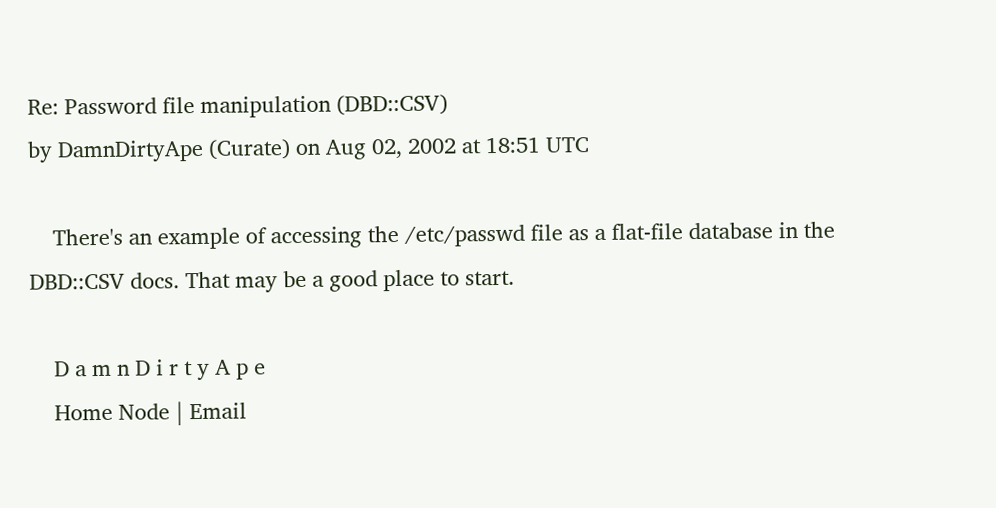Re: Password file manipulation (DBD::CSV)
by DamnDirtyApe (Curate) on Aug 02, 2002 at 18:51 UTC

    There's an example of accessing the /etc/passwd file as a flat-file database in the DBD::CSV docs. That may be a good place to start.

    D a m n D i r t y A p e
    Home Node | Email